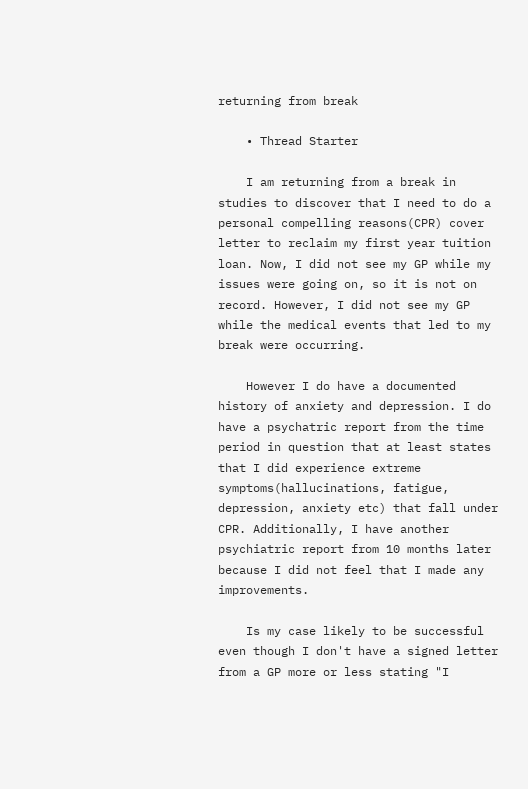returning from break

    • Thread Starter

    I am returning from a break in studies to discover that I need to do a personal compelling reasons(CPR) cover letter to reclaim my first year tuition loan. Now, I did not see my GP while my issues were going on, so it is not on record. However, I did not see my GP while the medical events that led to my break were occurring.

    However I do have a documented history of anxiety and depression. I do have a psychatric report from the time period in question that at least states that I did experience extreme symptoms(hallucinations, fatigue, depression, anxiety etc) that fall under CPR. Additionally, I have another psychiatric report from 10 months later because I did not feel that I made any improvements.

    Is my case likely to be successful even though I don't have a signed letter from a GP more or less stating "I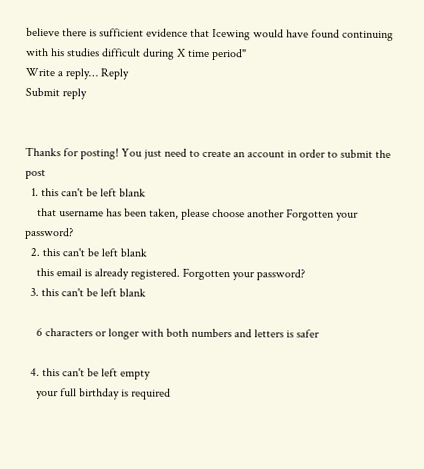believe there is sufficient evidence that Icewing would have found continuing with his studies difficult during X time period"
Write a reply… Reply
Submit reply


Thanks for posting! You just need to create an account in order to submit the post
  1. this can't be left blank
    that username has been taken, please choose another Forgotten your password?
  2. this can't be left blank
    this email is already registered. Forgotten your password?
  3. this can't be left blank

    6 characters or longer with both numbers and letters is safer

  4. this can't be left empty
    your full birthday is required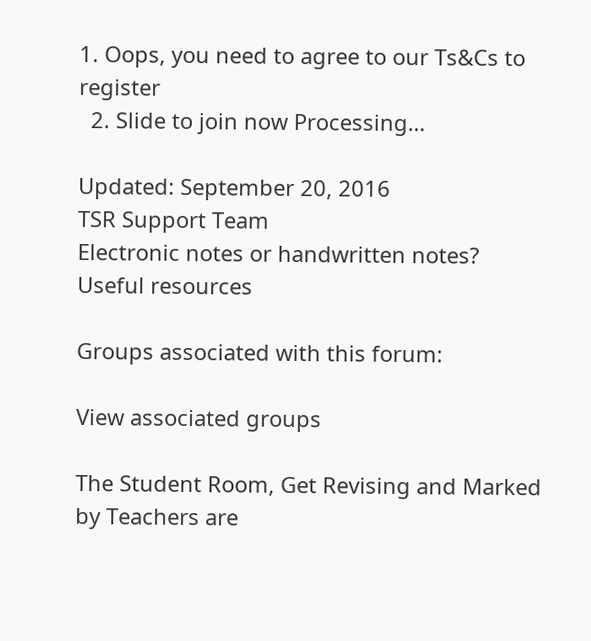1. Oops, you need to agree to our Ts&Cs to register
  2. Slide to join now Processing…

Updated: September 20, 2016
TSR Support Team
Electronic notes or handwritten notes?
Useful resources

Groups associated with this forum:

View associated groups

The Student Room, Get Revising and Marked by Teachers are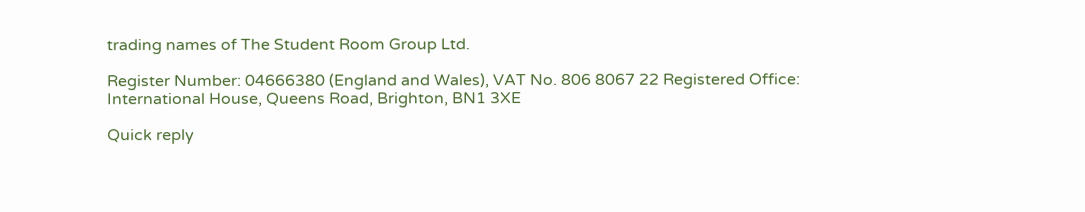trading names of The Student Room Group Ltd.

Register Number: 04666380 (England and Wales), VAT No. 806 8067 22 Registered Office: International House, Queens Road, Brighton, BN1 3XE

Quick reply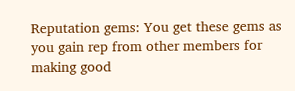Reputation gems: You get these gems as you gain rep from other members for making good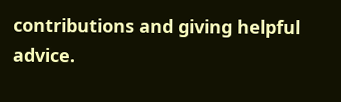contributions and giving helpful advice.